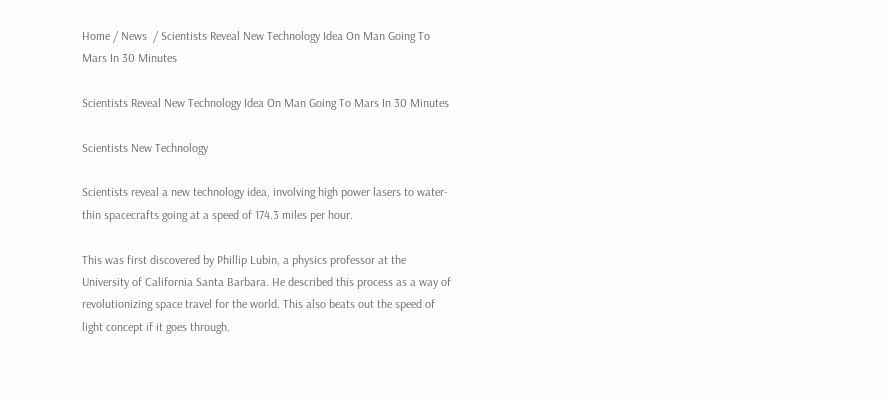Home / News  / Scientists Reveal New Technology Idea On Man Going To Mars In 30 Minutes

Scientists Reveal New Technology Idea On Man Going To Mars In 30 Minutes

Scientists New Technology

Scientists reveal a new technology idea, involving high power lasers to water-thin spacecrafts going at a speed of 174.3 miles per hour.

This was first discovered by Phillip Lubin, a physics professor at the University of California Santa Barbara. He described this process as a way of revolutionizing space travel for the world. This also beats out the speed of light concept if it goes through.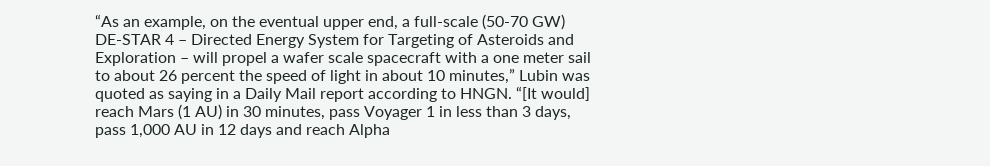“As an example, on the eventual upper end, a full-scale (50-70 GW) DE-STAR 4 – Directed Energy System for Targeting of Asteroids and Exploration – will propel a wafer scale spacecraft with a one meter sail to about 26 percent the speed of light in about 10 minutes,” Lubin was quoted as saying in a Daily Mail report according to HNGN. “[It would] reach Mars (1 AU) in 30 minutes, pass Voyager 1 in less than 3 days, pass 1,000 AU in 12 days and reach Alpha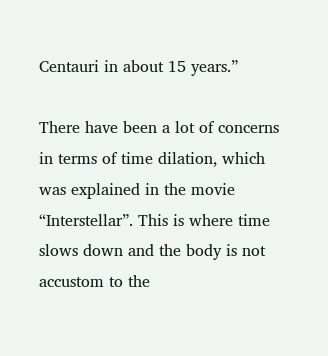Centauri in about 15 years.”

There have been a lot of concerns in terms of time dilation, which was explained in the movie “Interstellar”. This is where time slows down and the body is not accustom to the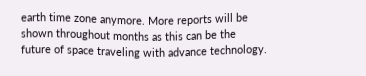earth time zone anymore. More reports will be shown throughout months as this can be the future of space traveling with advance technology.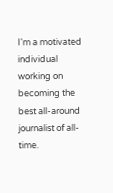I'm a motivated individual working on becoming the best all-around journalist of all-time.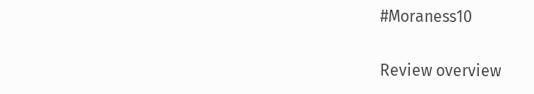#Moraness10

Review overview